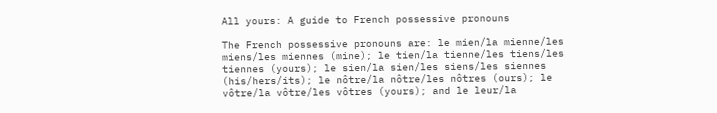All yours: A guide to French possessive pronouns

The French possessive pronouns are: le mien/la mienne/les miens/les miennes (mine); le tien/la tienne/les tiens/les tiennes (yours); le sien/la sien/les siens/les siennes (his/hers/its); le nôtre/la nôtre/les nôtres (ours); le vôtre/la vôtre/les vôtres (yours); and le leur/la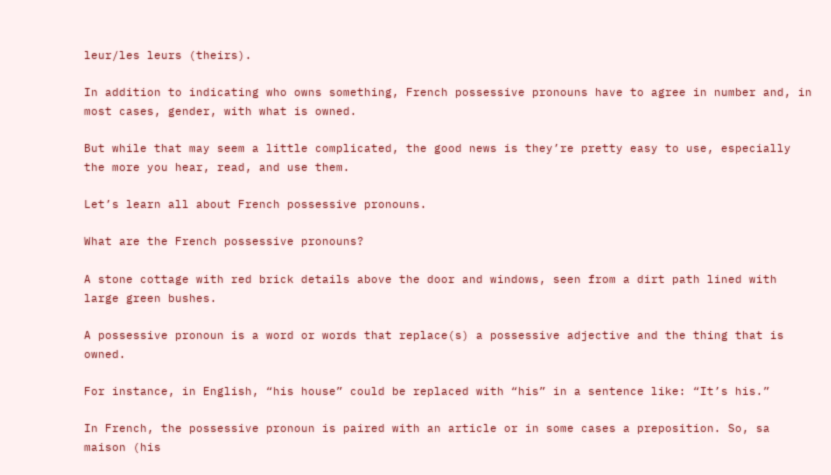leur/les leurs (theirs).

In addition to indicating who owns something, French possessive pronouns have to agree in number and, in most cases, gender, with what is owned.

But while that may seem a little complicated, the good news is they’re pretty easy to use, especially the more you hear, read, and use them.

Let’s learn all about French possessive pronouns.

What are the French possessive pronouns?

A stone cottage with red brick details above the door and windows, seen from a dirt path lined with large green bushes.

A possessive pronoun is a word or words that replace(s) a possessive adjective and the thing that is owned.

For instance, in English, “his house” could be replaced with “his” in a sentence like: “It’s his.”

In French, the possessive pronoun is paired with an article or in some cases a preposition. So, sa maison (his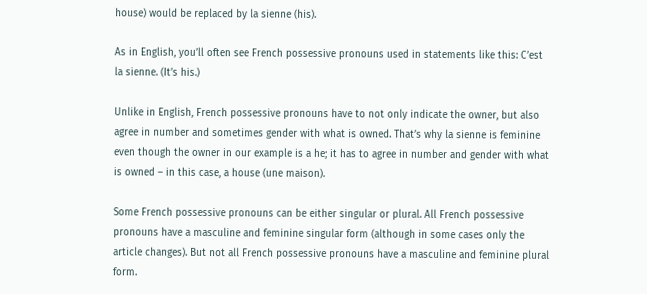house) would be replaced by la sienne (his).

As in English, you’ll often see French possessive pronouns used in statements like this: C’est la sienne. (It’s his.)

Unlike in English, French possessive pronouns have to not only indicate the owner, but also agree in number and sometimes gender with what is owned. That’s why la sienne is feminine even though the owner in our example is a he; it has to agree in number and gender with what is owned – in this case, a house (une maison).

Some French possessive pronouns can be either singular or plural. All French possessive pronouns have a masculine and feminine singular form (although in some cases only the article changes). But not all French possessive pronouns have a masculine and feminine plural form.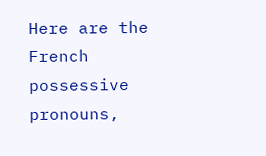Here are the French possessive pronouns,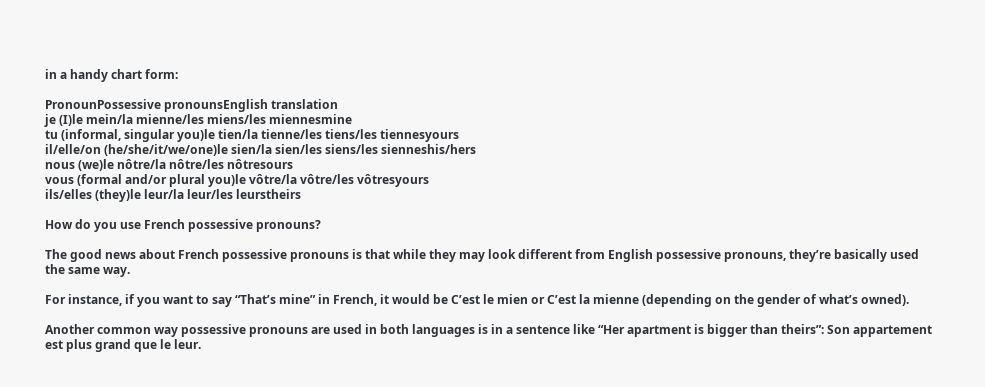in a handy chart form:

PronounPossessive pronounsEnglish translation
je (I)le mein/la mienne/les miens/les miennesmine
tu (informal, singular you)le tien/la tienne/les tiens/les tiennesyours
il/elle/on (he/she/it/we/one)le sien/la sien/les siens/les sienneshis/hers
nous (we)le nôtre/la nôtre/les nôtresours
vous (formal and/or plural you)le vôtre/la vôtre/les vôtresyours
ils/elles (they)le leur/la leur/les leurstheirs

How do you use French possessive pronouns?

The good news about French possessive pronouns is that while they may look different from English possessive pronouns, they’re basically used the same way.

For instance, if you want to say “That’s mine” in French, it would be C’est le mien or C’est la mienne (depending on the gender of what’s owned).

Another common way possessive pronouns are used in both languages is in a sentence like “Her apartment is bigger than theirs”: Son appartement est plus grand que le leur.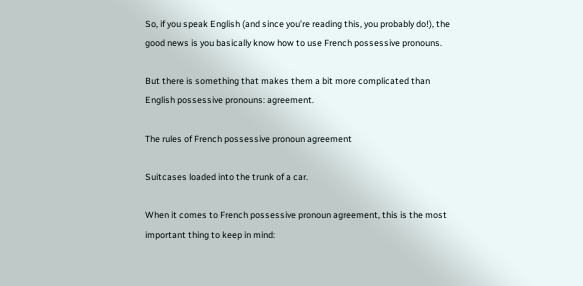So, if you speak English (and since you’re reading this, you probably do!), the good news is you basically know how to use French possessive pronouns.

But there is something that makes them a bit more complicated than English possessive pronouns: agreement.

The rules of French possessive pronoun agreement

Suitcases loaded into the trunk of a car.

When it comes to French possessive pronoun agreement, this is the most important thing to keep in mind: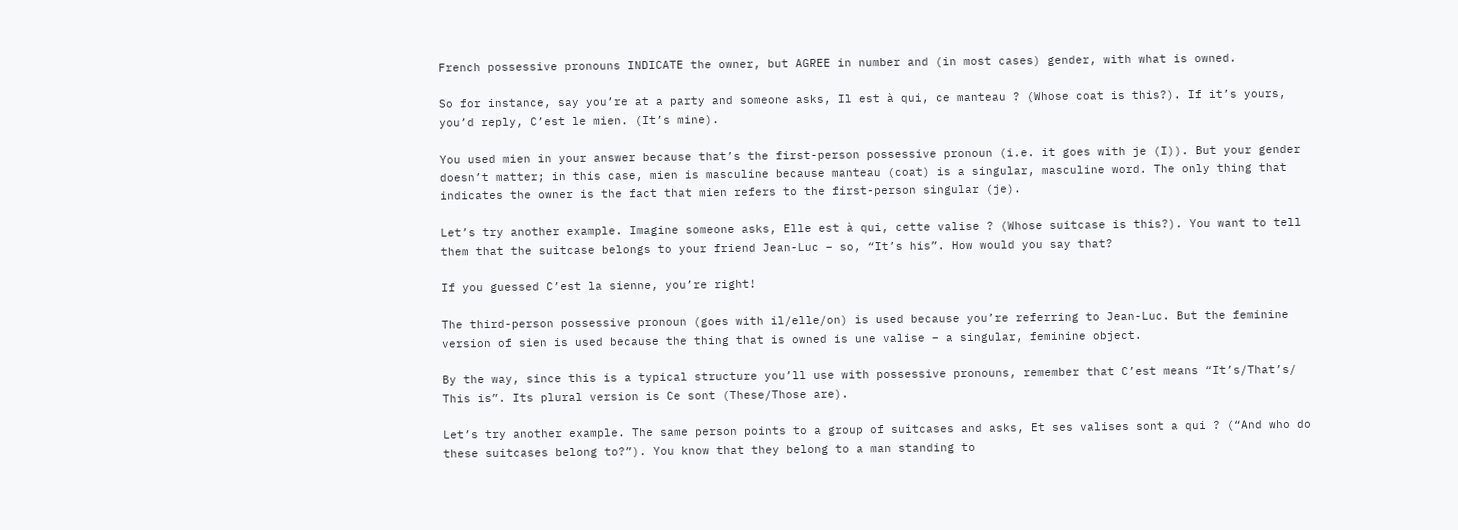French possessive pronouns INDICATE the owner, but AGREE in number and (in most cases) gender, with what is owned.

So for instance, say you’re at a party and someone asks, Il est à qui, ce manteau ? (Whose coat is this?). If it’s yours, you’d reply, C’est le mien. (It’s mine).

You used mien in your answer because that’s the first-person possessive pronoun (i.e. it goes with je (I)). But your gender doesn’t matter; in this case, mien is masculine because manteau (coat) is a singular, masculine word. The only thing that indicates the owner is the fact that mien refers to the first-person singular (je).

Let’s try another example. Imagine someone asks, Elle est à qui, cette valise ? (Whose suitcase is this?). You want to tell them that the suitcase belongs to your friend Jean-Luc – so, “It’s his”. How would you say that?

If you guessed C’est la sienne, you’re right!

The third-person possessive pronoun (goes with il/elle/on) is used because you’re referring to Jean-Luc. But the feminine version of sien is used because the thing that is owned is une valise – a singular, feminine object.

By the way, since this is a typical structure you’ll use with possessive pronouns, remember that C’est means “It’s/That’s/ This is”. Its plural version is Ce sont (These/Those are).

Let’s try another example. The same person points to a group of suitcases and asks, Et ses valises sont a qui ? (“And who do these suitcases belong to?”). You know that they belong to a man standing to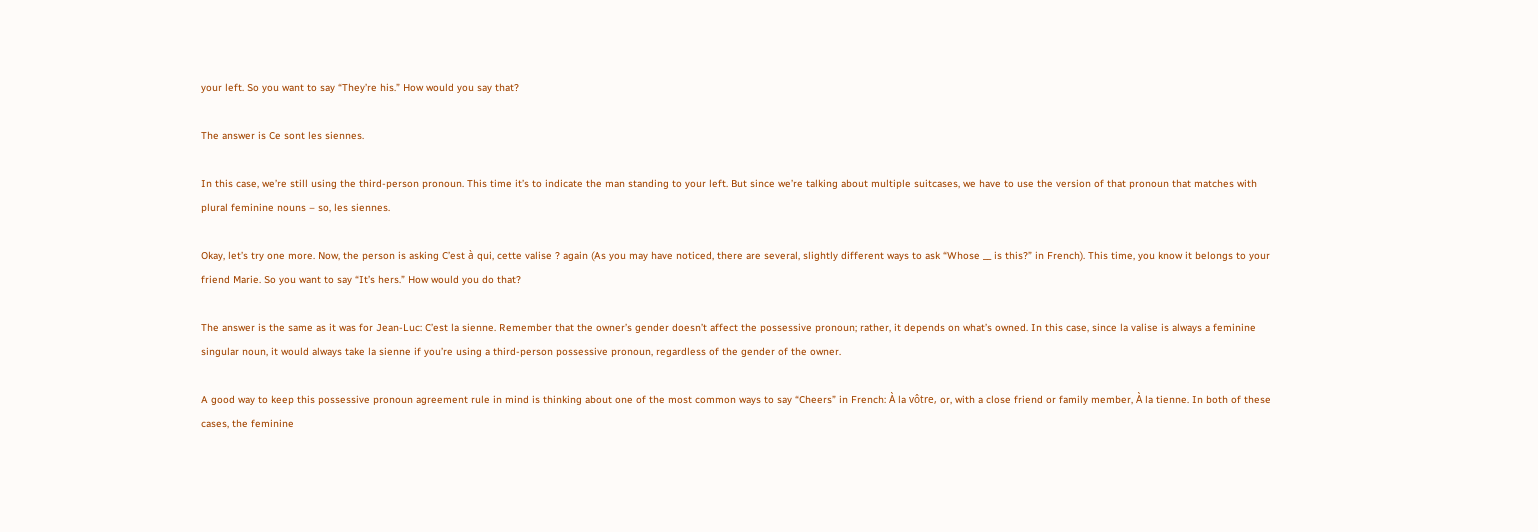your left. So you want to say “They’re his.” How would you say that?

The answer is Ce sont les siennes.

In this case, we’re still using the third-person pronoun. This time it’s to indicate the man standing to your left. But since we’re talking about multiple suitcases, we have to use the version of that pronoun that matches with plural feminine nouns – so, les siennes.

Okay, let’s try one more. Now, the person is asking C’est à qui, cette valise ? again (As you may have noticed, there are several, slightly different ways to ask “Whose __ is this?” in French). This time, you know it belongs to your friend Marie. So you want to say “It’s hers.” How would you do that?

The answer is the same as it was for Jean-Luc: C’est la sienne. Remember that the owner’s gender doesn’t affect the possessive pronoun; rather, it depends on what’s owned. In this case, since la valise is always a feminine singular noun, it would always take la sienne if you’re using a third-person possessive pronoun, regardless of the gender of the owner.

A good way to keep this possessive pronoun agreement rule in mind is thinking about one of the most common ways to say “Cheers” in French: À la vôtre, or, with a close friend or family member, À la tienne. In both of these cases, the feminine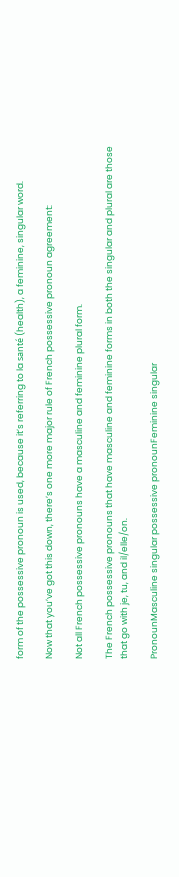form of the possessive pronoun is used, because it’s referring to la santé (health), a feminine, singular word.

Now that you’ve got this down, there’s one more major rule of French possessive pronoun agreement:

Not all French possessive pronouns have a masculine and feminine plural form.

The French possessive pronouns that have masculine and feminine forms in both the singular and plural are those that go with je, tu, and il/elle/on.

PronounMasculine singular possessive pronounFeminine singular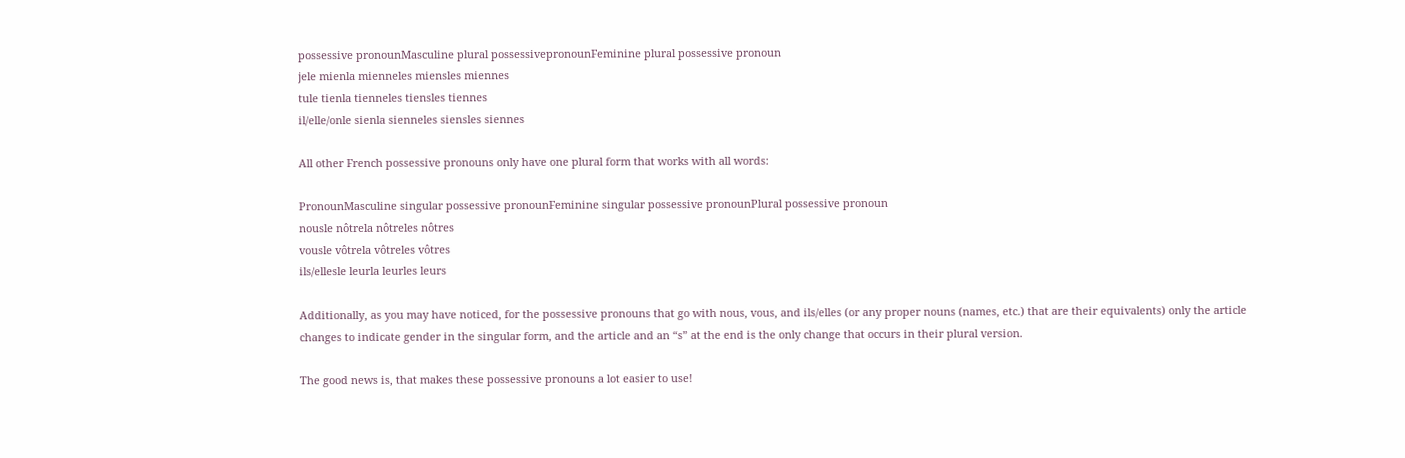possessive pronounMasculine plural possessivepronounFeminine plural possessive pronoun
jele mienla mienneles miensles miennes
tule tienla tienneles tiensles tiennes
il/elle/onle sienla sienneles siensles siennes

All other French possessive pronouns only have one plural form that works with all words:

PronounMasculine singular possessive pronounFeminine singular possessive pronounPlural possessive pronoun
nousle nôtrela nôtreles nôtres
vousle vôtrela vôtreles vôtres
ils/ellesle leurla leurles leurs

Additionally, as you may have noticed, for the possessive pronouns that go with nous, vous, and ils/elles (or any proper nouns (names, etc.) that are their equivalents) only the article changes to indicate gender in the singular form, and the article and an “s” at the end is the only change that occurs in their plural version.

The good news is, that makes these possessive pronouns a lot easier to use!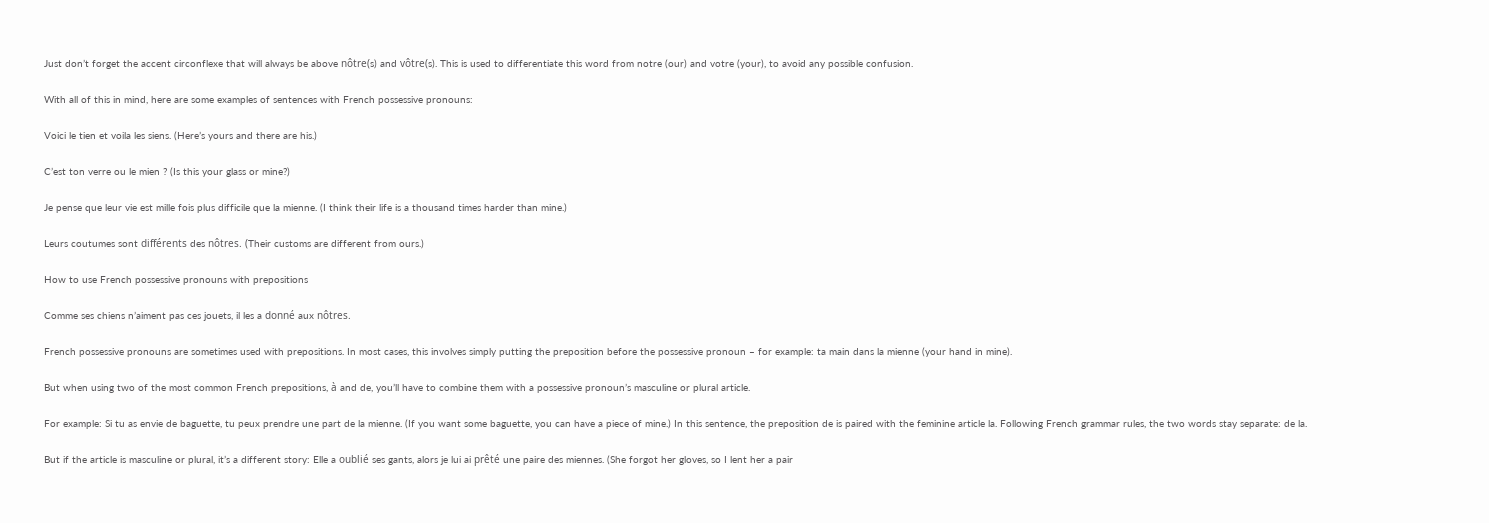Just don’t forget the accent circonflexe that will always be above nôtre(s) and vôtre(s). This is used to differentiate this word from notre (our) and votre (your), to avoid any possible confusion.

With all of this in mind, here are some examples of sentences with French possessive pronouns:

Voici le tien et voila les siens. (Here’s yours and there are his.)

C’est ton verre ou le mien ? (Is this your glass or mine?)

Je pense que leur vie est mille fois plus difficile que la mienne. (I think their life is a thousand times harder than mine.)

Leurs coutumes sont différents des nôtres. (Their customs are different from ours.)

How to use French possessive pronouns with prepositions

Comme ses chiens n’aiment pas ces jouets, il les a donné aux nôtres.

French possessive pronouns are sometimes used with prepositions. In most cases, this involves simply putting the preposition before the possessive pronoun – for example: ta main dans la mienne (your hand in mine).

But when using two of the most common French prepositions, à and de, you’ll have to combine them with a possessive pronoun’s masculine or plural article.

For example: Si tu as envie de baguette, tu peux prendre une part de la mienne. (If you want some baguette, you can have a piece of mine.) In this sentence, the preposition de is paired with the feminine article la. Following French grammar rules, the two words stay separate: de la.

But if the article is masculine or plural, it’s a different story: Elle a oublié ses gants, alors je lui ai prêté une paire des miennes. (She forgot her gloves, so I lent her a pair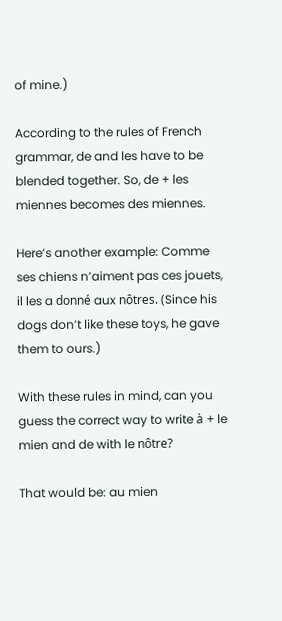of mine.)

According to the rules of French grammar, de and les have to be blended together. So, de + les miennes becomes des miennes.

Here’s another example: Comme ses chiens n’aiment pas ces jouets, il les a donné aux nôtres. (Since his dogs don’t like these toys, he gave them to ours.)

With these rules in mind, can you guess the correct way to write à + le mien and de with le nôtre?

That would be: au mien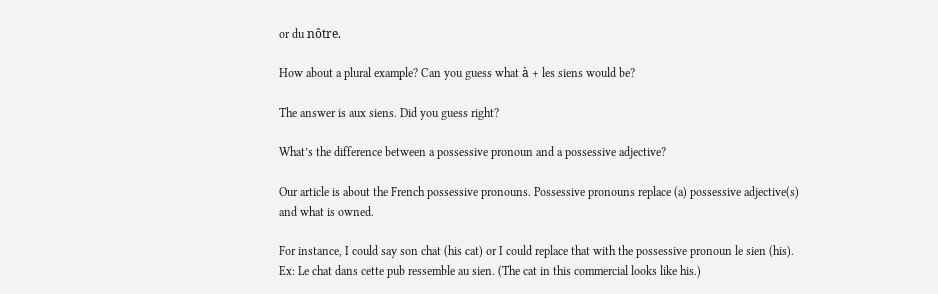or du nôtre.

How about a plural example? Can you guess what à + les siens would be?

The answer is aux siens. Did you guess right?

What’s the difference between a possessive pronoun and a possessive adjective?

Our article is about the French possessive pronouns. Possessive pronouns replace (a) possessive adjective(s) and what is owned.

For instance, I could say son chat (his cat) or I could replace that with the possessive pronoun le sien (his). Ex: Le chat dans cette pub ressemble au sien. (The cat in this commercial looks like his.)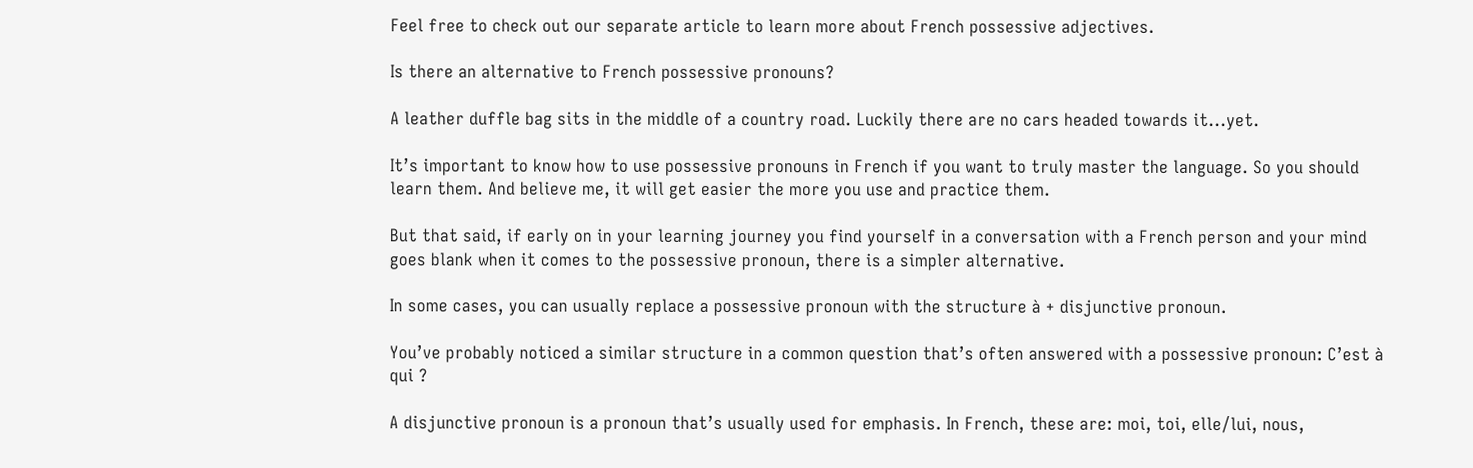Feel free to check out our separate article to learn more about French possessive adjectives.

Is there an alternative to French possessive pronouns?

A leather duffle bag sits in the middle of a country road. Luckily there are no cars headed towards it...yet.

It’s important to know how to use possessive pronouns in French if you want to truly master the language. So you should learn them. And believe me, it will get easier the more you use and practice them.

But that said, if early on in your learning journey you find yourself in a conversation with a French person and your mind goes blank when it comes to the possessive pronoun, there is a simpler alternative.

In some cases, you can usually replace a possessive pronoun with the structure à + disjunctive pronoun.

You’ve probably noticed a similar structure in a common question that’s often answered with a possessive pronoun: C’est à qui ?

A disjunctive pronoun is a pronoun that’s usually used for emphasis. In French, these are: moi, toi, elle/lui, nous,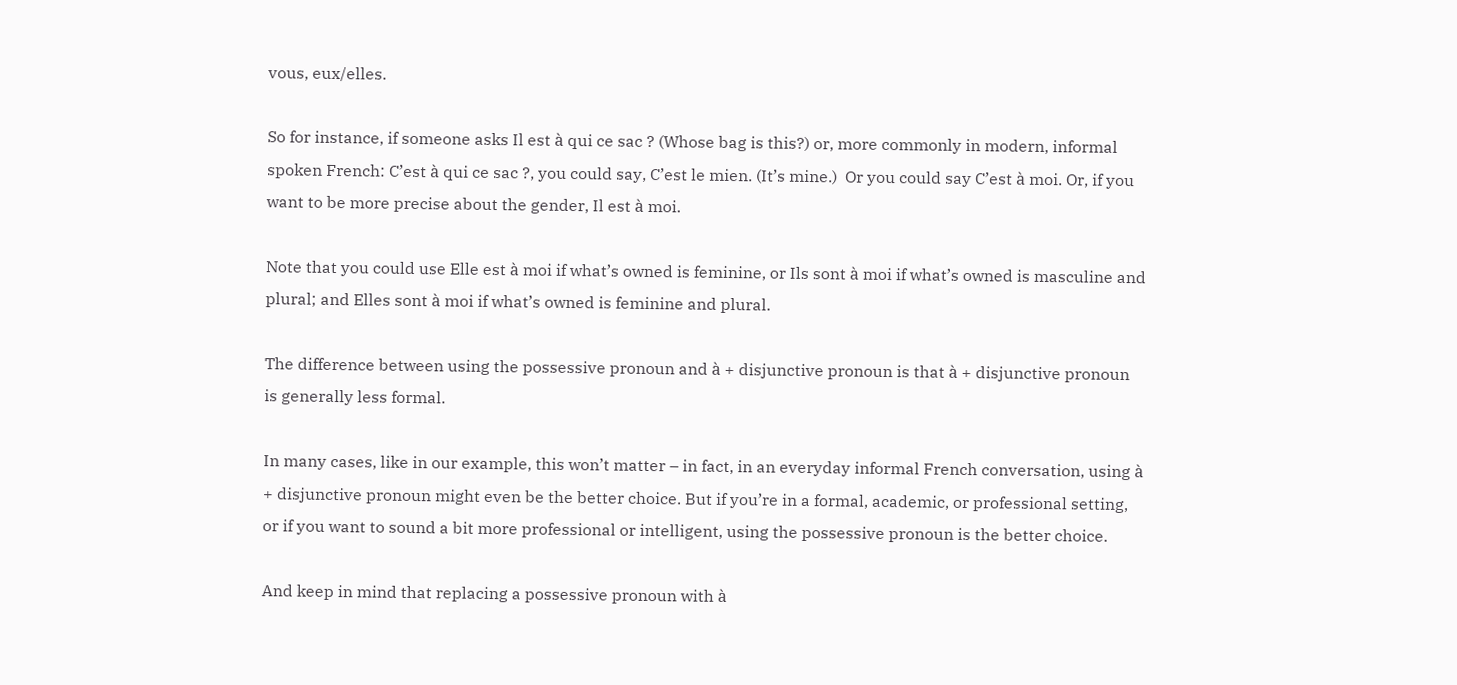vous, eux/elles.

So for instance, if someone asks Il est à qui ce sac ? (Whose bag is this?) or, more commonly in modern, informal spoken French: C’est à qui ce sac ?, you could say, C’est le mien. (It’s mine.)  Or you could say C’est à moi. Or, if you want to be more precise about the gender, Il est à moi.

Note that you could use Elle est à moi if what’s owned is feminine, or Ils sont à moi if what’s owned is masculine and plural; and Elles sont à moi if what’s owned is feminine and plural.

The difference between using the possessive pronoun and à + disjunctive pronoun is that à + disjunctive pronoun is generally less formal.

In many cases, like in our example, this won’t matter – in fact, in an everyday informal French conversation, using à + disjunctive pronoun might even be the better choice. But if you’re in a formal, academic, or professional setting, or if you want to sound a bit more professional or intelligent, using the possessive pronoun is the better choice.

And keep in mind that replacing a possessive pronoun with à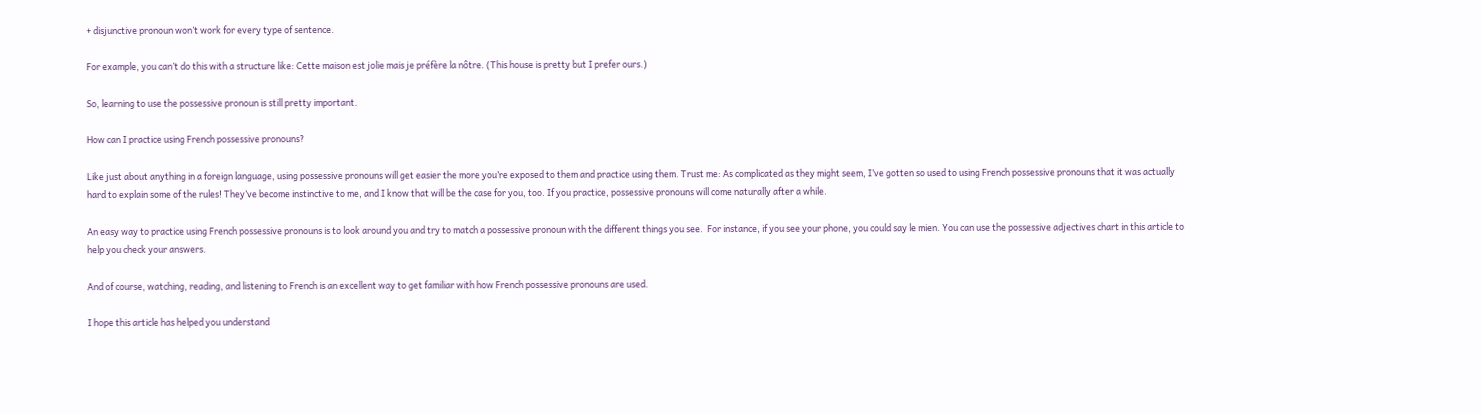+ disjunctive pronoun won’t work for every type of sentence.

For example, you can’t do this with a structure like: Cette maison est jolie mais je préfère la nôtre. (This house is pretty but I prefer ours.)

So, learning to use the possessive pronoun is still pretty important.

How can I practice using French possessive pronouns?

Like just about anything in a foreign language, using possessive pronouns will get easier the more you’re exposed to them and practice using them. Trust me: As complicated as they might seem, I’ve gotten so used to using French possessive pronouns that it was actually hard to explain some of the rules! They’ve become instinctive to me, and I know that will be the case for you, too. If you practice, possessive pronouns will come naturally after a while.

An easy way to practice using French possessive pronouns is to look around you and try to match a possessive pronoun with the different things you see.  For instance, if you see your phone, you could say le mien. You can use the possessive adjectives chart in this article to help you check your answers.

And of course, watching, reading, and listening to French is an excellent way to get familiar with how French possessive pronouns are used.

I hope this article has helped you understand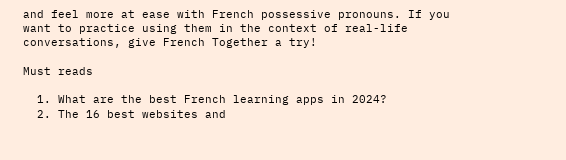and feel more at ease with French possessive pronouns. If you want to practice using them in the context of real-life conversations, give French Together a try!

Must reads

  1. What are the best French learning apps in 2024?
  2. The 16 best websites and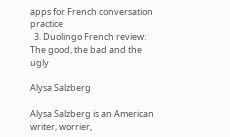apps for French conversation practice
  3. Duolingo French review: The good, the bad and the ugly

Alysa Salzberg

Alysa Salzberg is an American writer, worrier,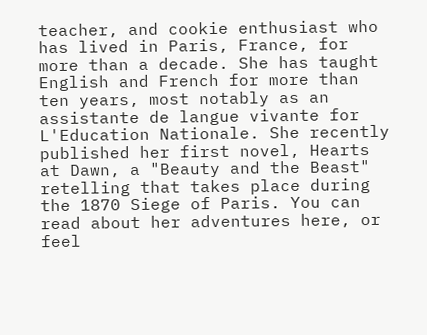teacher, and cookie enthusiast who has lived in Paris, France, for more than a decade. She has taught English and French for more than ten years, most notably as an assistante de langue vivante for L'Education Nationale. She recently published her first novel, Hearts at Dawn, a "Beauty and the Beast" retelling that takes place during the 1870 Siege of Paris. You can read about her adventures here, or feel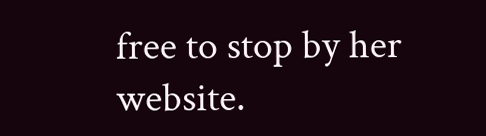free to stop by her website.